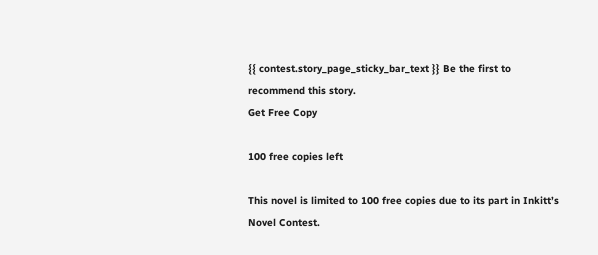{{ contest.story_page_sticky_bar_text }} Be the first to recommend this story.
Get Free Copy

100 free copies left

This novel is limited to 100 free copies due to its part in Inkitt’s Novel Contest.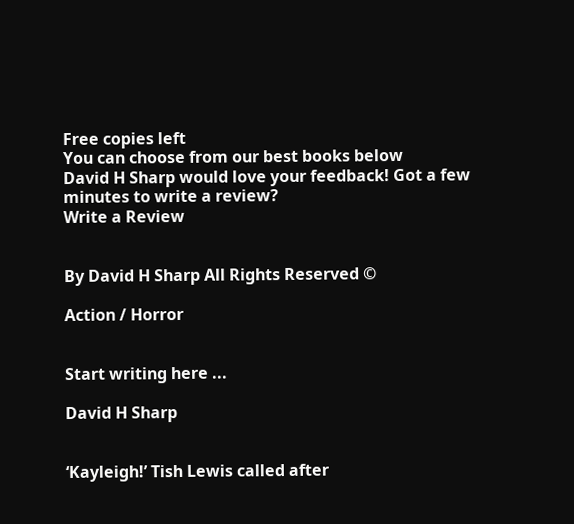Free copies left
You can choose from our best books below
David H Sharp would love your feedback! Got a few minutes to write a review?
Write a Review


By David H Sharp All Rights Reserved ©

Action / Horror


Start writing here ...

David H Sharp


‘Kayleigh!’ Tish Lewis called after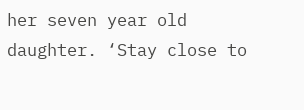her seven year old
daughter. ‘Stay close to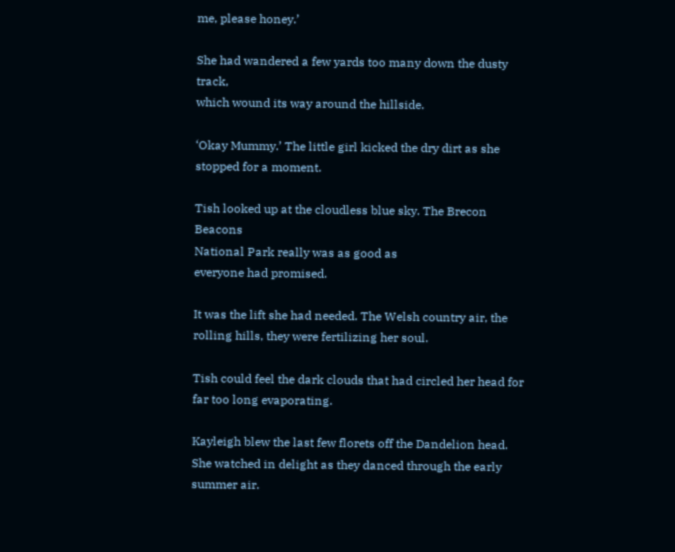me, please honey.’

She had wandered a few yards too many down the dusty track,
which wound its way around the hillside.

‘Okay Mummy.’ The little girl kicked the dry dirt as she
stopped for a moment.

Tish looked up at the cloudless blue sky. The Brecon Beacons
National Park really was as good as
everyone had promised.

It was the lift she had needed. The Welsh country air, the
rolling hills, they were fertilizing her soul.

Tish could feel the dark clouds that had circled her head for
far too long evaporating.

Kayleigh blew the last few florets off the Dandelion head.
She watched in delight as they danced through the early summer air.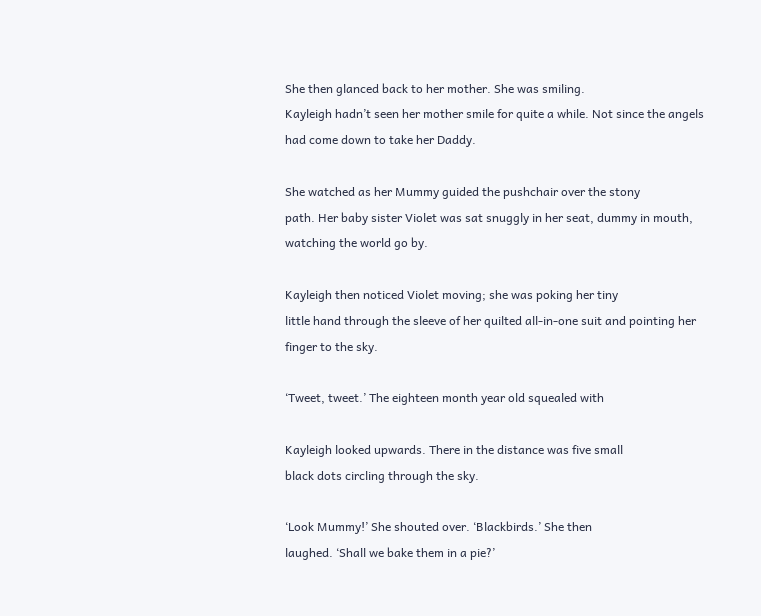She then glanced back to her mother. She was smiling.
Kayleigh hadn’t seen her mother smile for quite a while. Not since the angels
had come down to take her Daddy.

She watched as her Mummy guided the pushchair over the stony
path. Her baby sister Violet was sat snuggly in her seat, dummy in mouth,
watching the world go by.

Kayleigh then noticed Violet moving; she was poking her tiny
little hand through the sleeve of her quilted all-in-one suit and pointing her
finger to the sky.

‘Tweet, tweet.’ The eighteen month year old squealed with

Kayleigh looked upwards. There in the distance was five small
black dots circling through the sky.

‘Look Mummy!’ She shouted over. ‘Blackbirds.’ She then
laughed. ‘Shall we bake them in a pie?’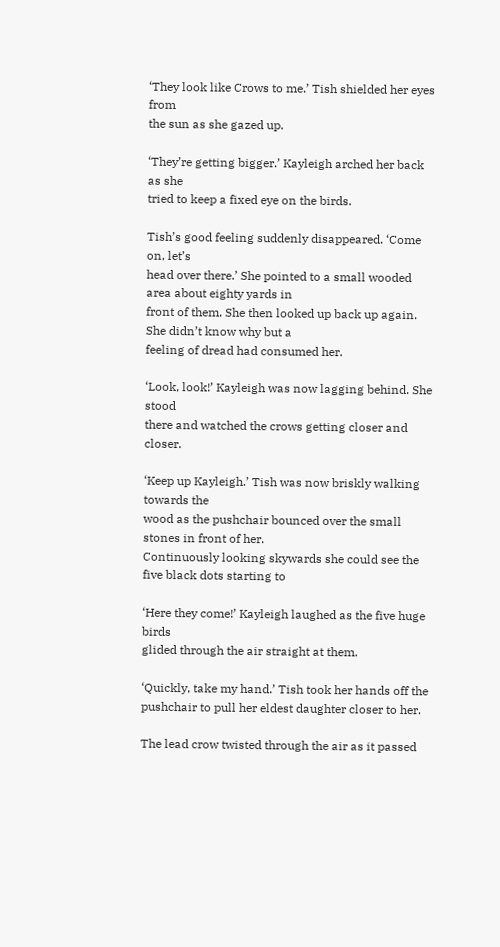‘They look like Crows to me.’ Tish shielded her eyes from
the sun as she gazed up.

‘They’re getting bigger.’ Kayleigh arched her back as she
tried to keep a fixed eye on the birds.

Tish’s good feeling suddenly disappeared. ‘Come on, let’s
head over there.’ She pointed to a small wooded area about eighty yards in
front of them. She then looked up back up again. She didn’t know why but a
feeling of dread had consumed her.

‘Look, look!’ Kayleigh was now lagging behind. She stood
there and watched the crows getting closer and closer.

‘Keep up Kayleigh.’ Tish was now briskly walking towards the
wood as the pushchair bounced over the small stones in front of her.
Continuously looking skywards she could see the five black dots starting to

‘Here they come!’ Kayleigh laughed as the five huge birds
glided through the air straight at them.

‘Quickly, take my hand.’ Tish took her hands off the
pushchair to pull her eldest daughter closer to her.

The lead crow twisted through the air as it passed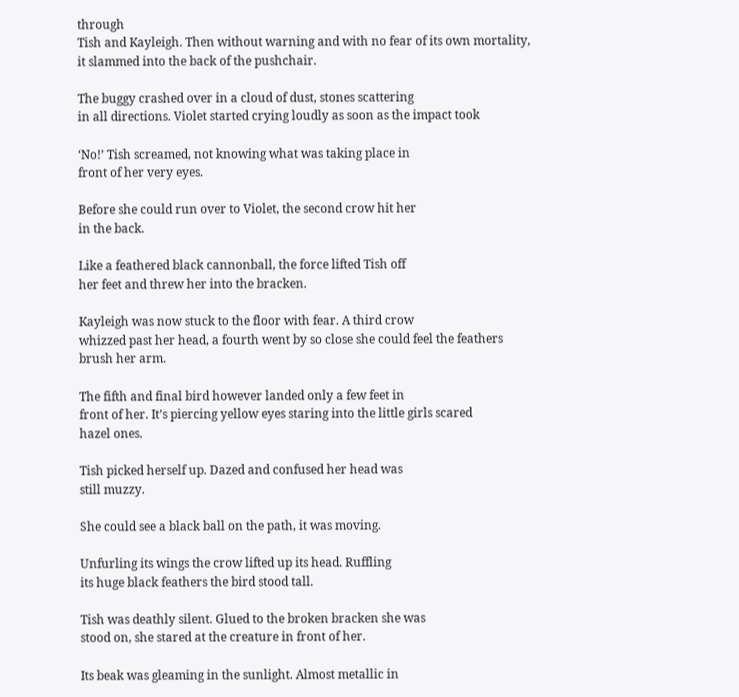through
Tish and Kayleigh. Then without warning and with no fear of its own mortality,
it slammed into the back of the pushchair.

The buggy crashed over in a cloud of dust, stones scattering
in all directions. Violet started crying loudly as soon as the impact took

‘No!’ Tish screamed, not knowing what was taking place in
front of her very eyes.

Before she could run over to Violet, the second crow hit her
in the back.

Like a feathered black cannonball, the force lifted Tish off
her feet and threw her into the bracken.

Kayleigh was now stuck to the floor with fear. A third crow
whizzed past her head, a fourth went by so close she could feel the feathers
brush her arm.

The fifth and final bird however landed only a few feet in
front of her. It’s piercing yellow eyes staring into the little girls scared
hazel ones.

Tish picked herself up. Dazed and confused her head was
still muzzy.

She could see a black ball on the path, it was moving.

Unfurling its wings the crow lifted up its head. Ruffling
its huge black feathers the bird stood tall.

Tish was deathly silent. Glued to the broken bracken she was
stood on, she stared at the creature in front of her.

Its beak was gleaming in the sunlight. Almost metallic in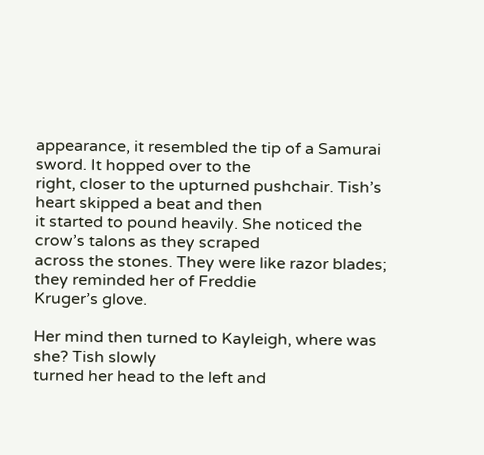appearance, it resembled the tip of a Samurai sword. It hopped over to the
right, closer to the upturned pushchair. Tish’s heart skipped a beat and then
it started to pound heavily. She noticed the crow’s talons as they scraped
across the stones. They were like razor blades; they reminded her of Freddie
Kruger’s glove.

Her mind then turned to Kayleigh, where was she? Tish slowly
turned her head to the left and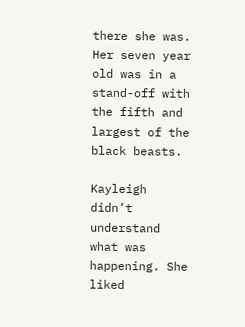there she was. Her seven year old was in a
stand-off with the fifth and largest of the black beasts.

Kayleigh didn’t understand what was happening. She liked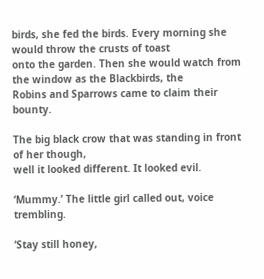birds, she fed the birds. Every morning she would throw the crusts of toast
onto the garden. Then she would watch from the window as the Blackbirds, the
Robins and Sparrows came to claim their bounty.

The big black crow that was standing in front of her though,
well it looked different. It looked evil.

‘Mummy.’ The little girl called out, voice trembling.

‘Stay still honey,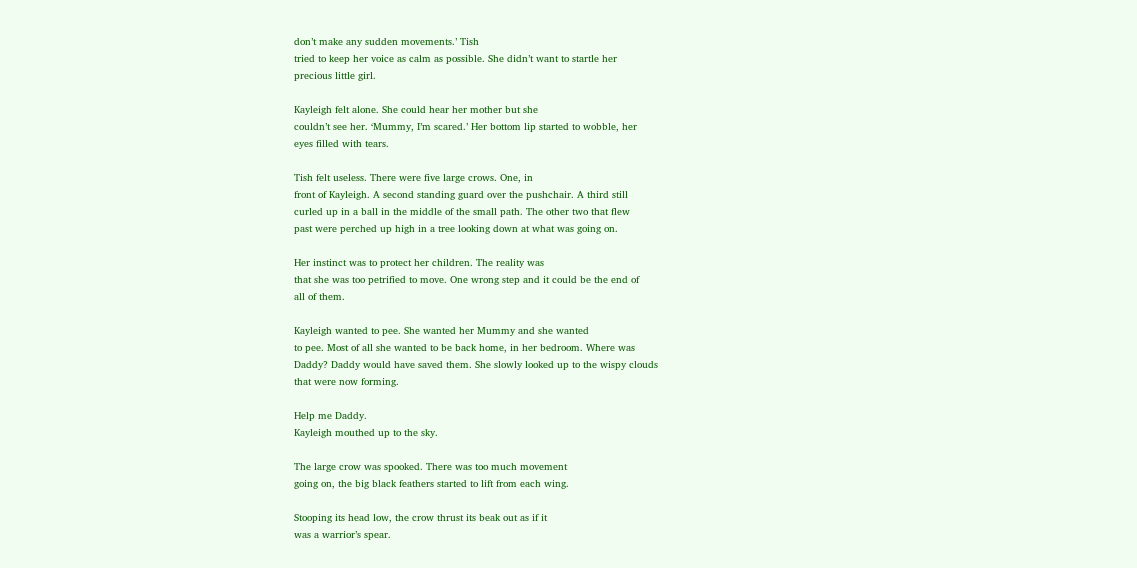don’t make any sudden movements.’ Tish
tried to keep her voice as calm as possible. She didn’t want to startle her
precious little girl.

Kayleigh felt alone. She could hear her mother but she
couldn’t see her. ‘Mummy, I’m scared.’ Her bottom lip started to wobble, her
eyes filled with tears.

Tish felt useless. There were five large crows. One, in
front of Kayleigh. A second standing guard over the pushchair. A third still
curled up in a ball in the middle of the small path. The other two that flew
past were perched up high in a tree looking down at what was going on.

Her instinct was to protect her children. The reality was
that she was too petrified to move. One wrong step and it could be the end of
all of them.

Kayleigh wanted to pee. She wanted her Mummy and she wanted
to pee. Most of all she wanted to be back home, in her bedroom. Where was
Daddy? Daddy would have saved them. She slowly looked up to the wispy clouds
that were now forming.

Help me Daddy.
Kayleigh mouthed up to the sky.

The large crow was spooked. There was too much movement
going on, the big black feathers started to lift from each wing.

Stooping its head low, the crow thrust its beak out as if it
was a warrior’s spear.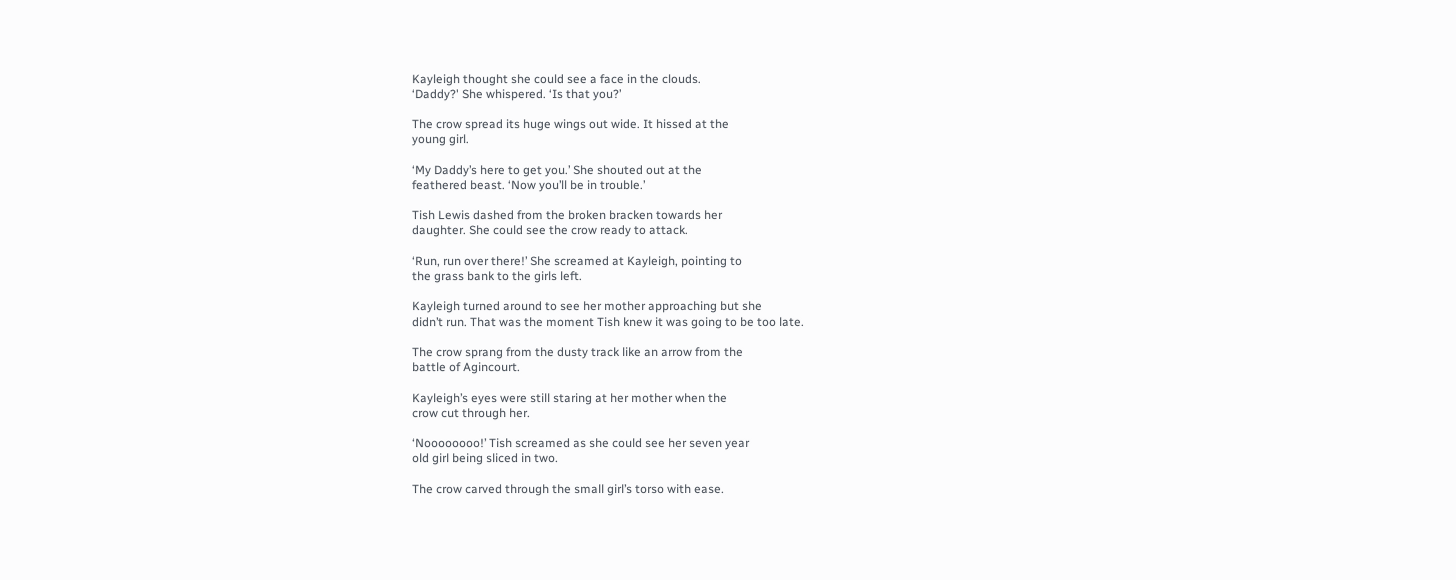Kayleigh thought she could see a face in the clouds.
‘Daddy?' She whispered. ‘Is that you?’

The crow spread its huge wings out wide. It hissed at the
young girl.

‘My Daddy’s here to get you.’ She shouted out at the
feathered beast. ‘Now you’ll be in trouble.’

Tish Lewis dashed from the broken bracken towards her
daughter. She could see the crow ready to attack.

‘Run, run over there!’ She screamed at Kayleigh, pointing to
the grass bank to the girls left.

Kayleigh turned around to see her mother approaching but she
didn’t run. That was the moment Tish knew it was going to be too late.

The crow sprang from the dusty track like an arrow from the
battle of Agincourt.

Kayleigh’s eyes were still staring at her mother when the
crow cut through her.

‘Noooooooo!’ Tish screamed as she could see her seven year
old girl being sliced in two.

The crow carved through the small girl’s torso with ease.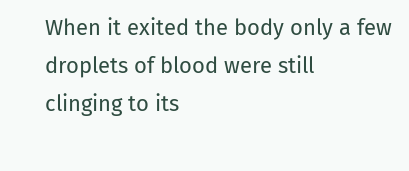When it exited the body only a few droplets of blood were still clinging to its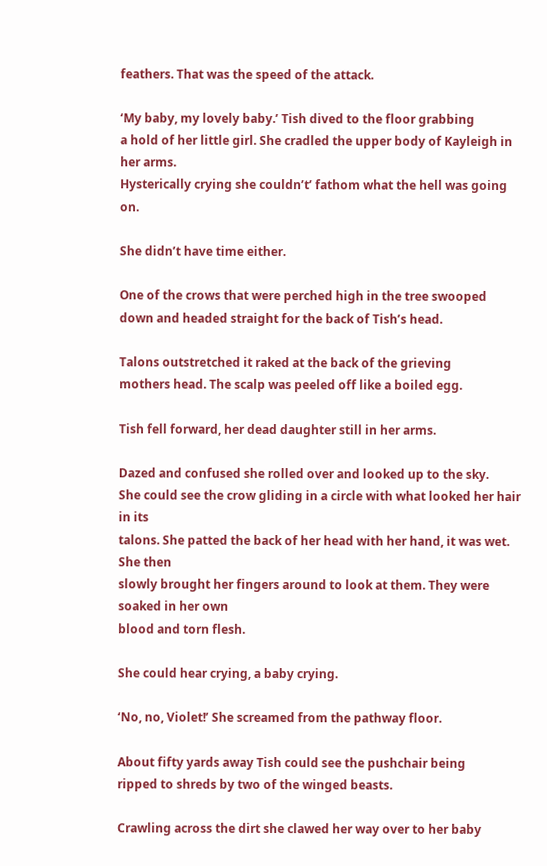feathers. That was the speed of the attack.

‘My baby, my lovely baby.’ Tish dived to the floor grabbing
a hold of her little girl. She cradled the upper body of Kayleigh in her arms.
Hysterically crying she couldn’t’ fathom what the hell was going on.

She didn’t have time either.

One of the crows that were perched high in the tree swooped
down and headed straight for the back of Tish’s head.

Talons outstretched it raked at the back of the grieving
mothers head. The scalp was peeled off like a boiled egg.

Tish fell forward, her dead daughter still in her arms.

Dazed and confused she rolled over and looked up to the sky.
She could see the crow gliding in a circle with what looked her hair in its
talons. She patted the back of her head with her hand, it was wet. She then
slowly brought her fingers around to look at them. They were soaked in her own
blood and torn flesh.

She could hear crying, a baby crying.

‘No, no, Violet!’ She screamed from the pathway floor.

About fifty yards away Tish could see the pushchair being
ripped to shreds by two of the winged beasts.

Crawling across the dirt she clawed her way over to her baby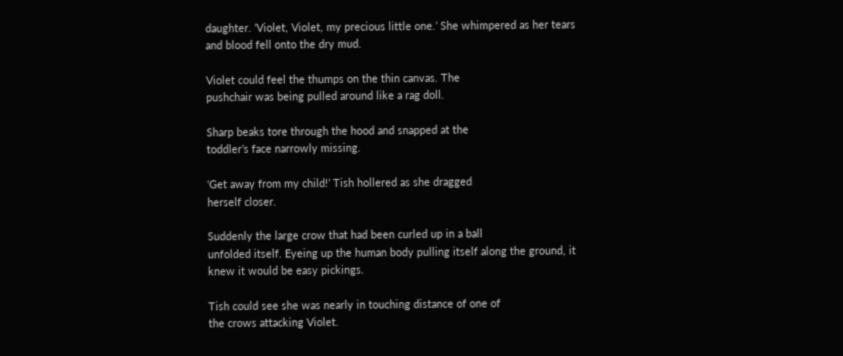daughter. ‘Violet, Violet, my precious little one.’ She whimpered as her tears
and blood fell onto the dry mud.

Violet could feel the thumps on the thin canvas. The
pushchair was being pulled around like a rag doll.

Sharp beaks tore through the hood and snapped at the
toddler’s face narrowly missing.

‘Get away from my child!’ Tish hollered as she dragged
herself closer.

Suddenly the large crow that had been curled up in a ball
unfolded itself. Eyeing up the human body pulling itself along the ground, it
knew it would be easy pickings.

Tish could see she was nearly in touching distance of one of
the crows attacking Violet.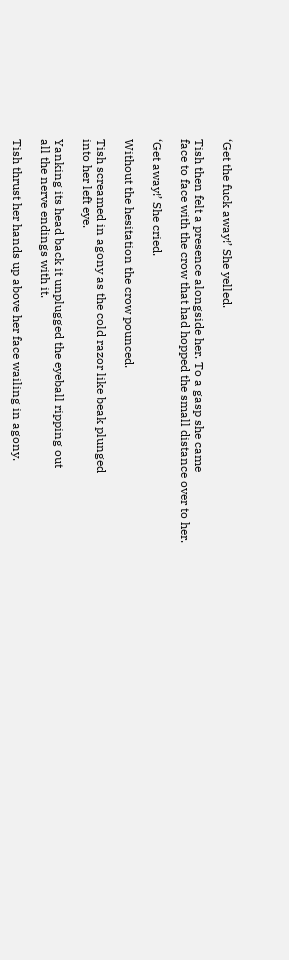‘Get the fuck away!’ She yelled.

Tish then felt a presence alongside her. To a gasp she came
face to face with the crow that had hopped the small distance over to her.

‘Get away!’ She cried.

Without the hesitation the crow pounced.

Tish screamed in agony as the cold razor like beak plunged
into her left eye.

Yanking its head back it unplugged the eyeball ripping out
all the nerve endings with it.

Tish thrust her hands up above her face wailing in agony.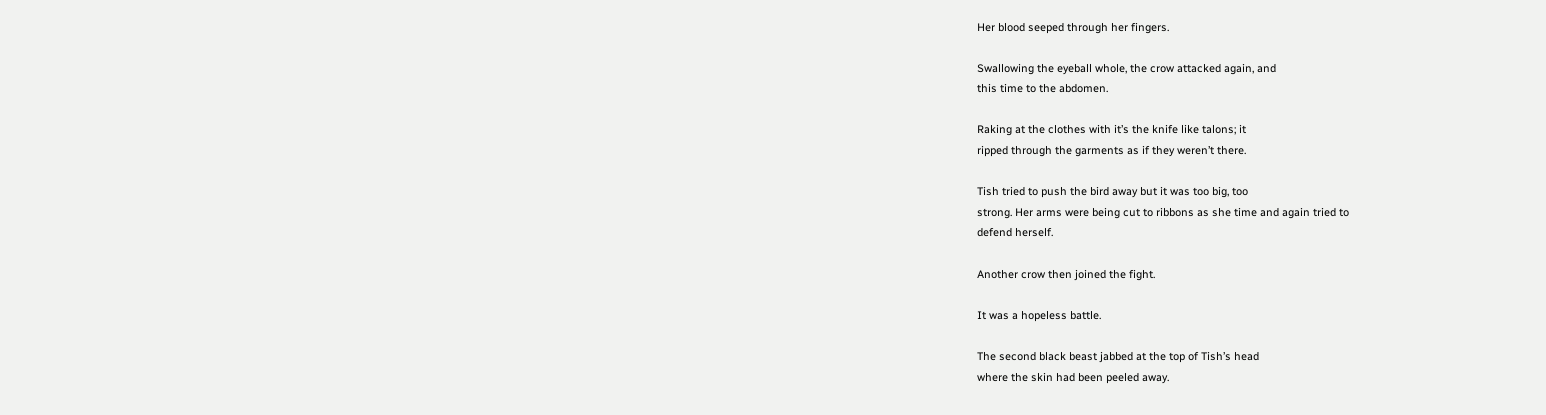Her blood seeped through her fingers.

Swallowing the eyeball whole, the crow attacked again, and
this time to the abdomen.

Raking at the clothes with it’s the knife like talons; it
ripped through the garments as if they weren’t there.

Tish tried to push the bird away but it was too big, too
strong. Her arms were being cut to ribbons as she time and again tried to
defend herself.

Another crow then joined the fight.

It was a hopeless battle.

The second black beast jabbed at the top of Tish’s head
where the skin had been peeled away.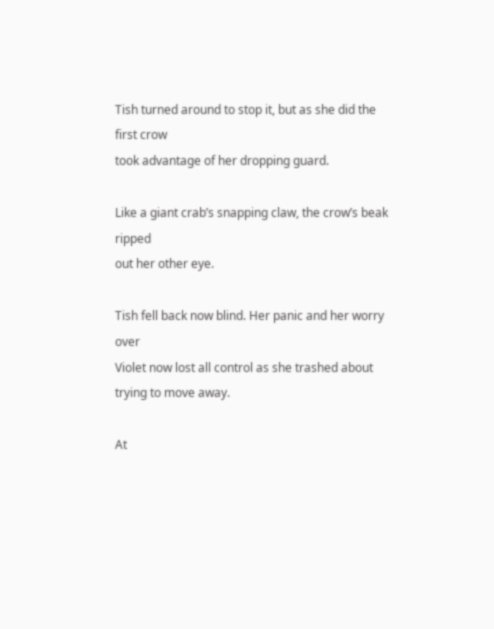Tish turned around to stop it, but as she did the first crow
took advantage of her dropping guard.

Like a giant crab’s snapping claw, the crow’s beak ripped
out her other eye.

Tish fell back now blind. Her panic and her worry over
Violet now lost all control as she trashed about trying to move away.

At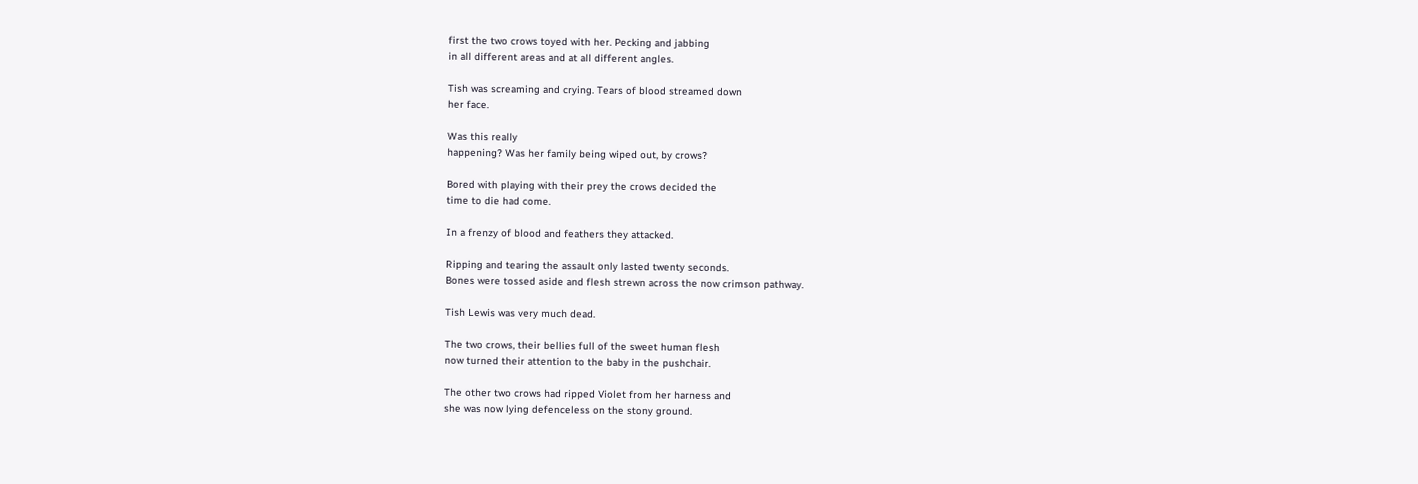first the two crows toyed with her. Pecking and jabbing
in all different areas and at all different angles.

Tish was screaming and crying. Tears of blood streamed down
her face.

Was this really
happening? Was her family being wiped out, by crows?

Bored with playing with their prey the crows decided the
time to die had come.

In a frenzy of blood and feathers they attacked.

Ripping and tearing the assault only lasted twenty seconds.
Bones were tossed aside and flesh strewn across the now crimson pathway.

Tish Lewis was very much dead.

The two crows, their bellies full of the sweet human flesh
now turned their attention to the baby in the pushchair.

The other two crows had ripped Violet from her harness and
she was now lying defenceless on the stony ground.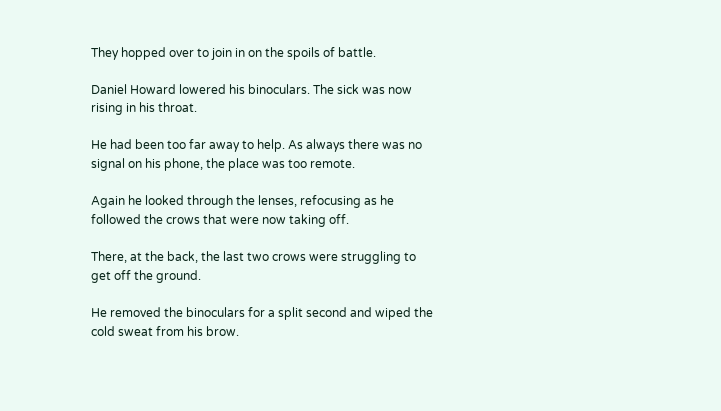They hopped over to join in on the spoils of battle.

Daniel Howard lowered his binoculars. The sick was now
rising in his throat.

He had been too far away to help. As always there was no
signal on his phone, the place was too remote.

Again he looked through the lenses, refocusing as he
followed the crows that were now taking off.

There, at the back, the last two crows were struggling to
get off the ground.

He removed the binoculars for a split second and wiped the
cold sweat from his brow.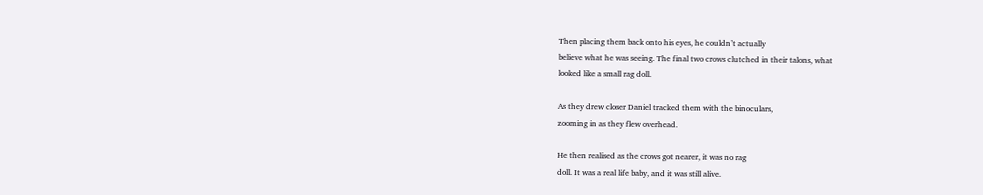Then placing them back onto his eyes, he couldn’t actually
believe what he was seeing. The final two crows clutched in their talons, what
looked like a small rag doll.

As they drew closer Daniel tracked them with the binoculars,
zooming in as they flew overhead.

He then realised as the crows got nearer, it was no rag
doll. It was a real life baby, and it was still alive.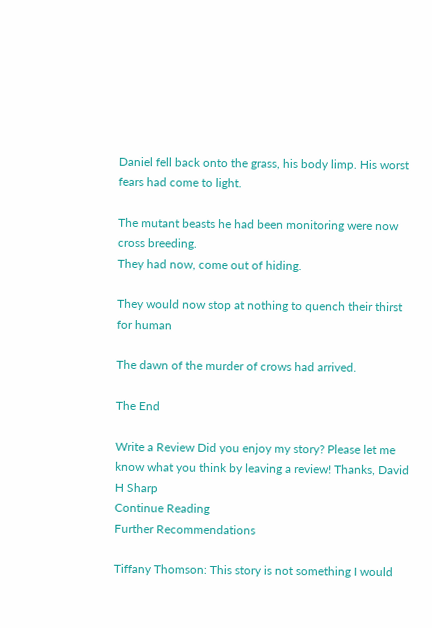Daniel fell back onto the grass, his body limp. His worst
fears had come to light.

The mutant beasts he had been monitoring were now cross breeding.
They had now, come out of hiding.

They would now stop at nothing to quench their thirst for human

The dawn of the murder of crows had arrived.

The End

Write a Review Did you enjoy my story? Please let me know what you think by leaving a review! Thanks, David H Sharp
Continue Reading
Further Recommendations

Tiffany Thomson: This story is not something I would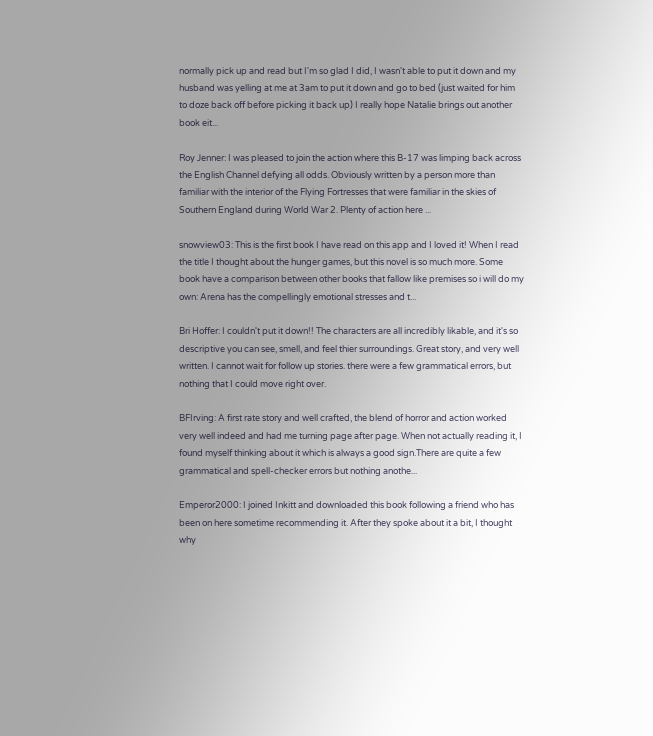normally pick up and read but I'm so glad I did, I wasn't able to put it down and my husband was yelling at me at 3am to put it down and go to bed (just waited for him to doze back off before picking it back up) I really hope Natalie brings out another book eit...

Roy Jenner: I was pleased to join the action where this B-17 was limping back across the English Channel defying all odds. Obviously written by a person more than familiar with the interior of the Flying Fortresses that were familiar in the skies of Southern England during World War 2. Plenty of action here ...

snowview03: This is the first book I have read on this app and I loved it! When I read the title I thought about the hunger games, but this novel is so much more. Some book have a comparison between other books that fallow like premises so i will do my own: Arena has the compellingly emotional stresses and t...

Bri Hoffer: I couldn't put it down!! The characters are all incredibly likable, and it's so descriptive you can see, smell, and feel thier surroundings. Great story, and very well written. I cannot wait for follow up stories. there were a few grammatical errors, but nothing that I could move right over.

BFIrving: A first rate story and well crafted, the blend of horror and action worked very well indeed and had me turning page after page. When not actually reading it, I found myself thinking about it which is always a good sign.There are quite a few grammatical and spell-checker errors but nothing anothe...

Emperor2000: I joined Inkitt and downloaded this book following a friend who has been on here sometime recommending it. After they spoke about it a bit, I thought why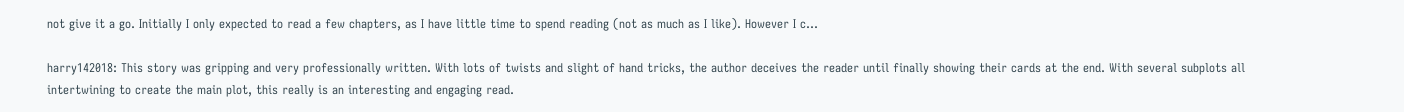not give it a go. Initially I only expected to read a few chapters, as I have little time to spend reading (not as much as I like). However I c...

harry142018: This story was gripping and very professionally written. With lots of twists and slight of hand tricks, the author deceives the reader until finally showing their cards at the end. With several subplots all intertwining to create the main plot, this really is an interesting and engaging read.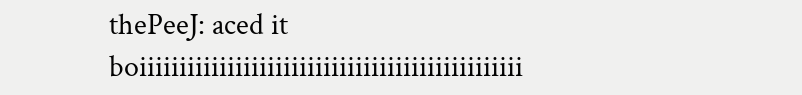thePeeJ: aced it boiiiiiiiiiiiiiiiiiiiiiiiiiiiiiiiiiiiiiiiiiiiiiiii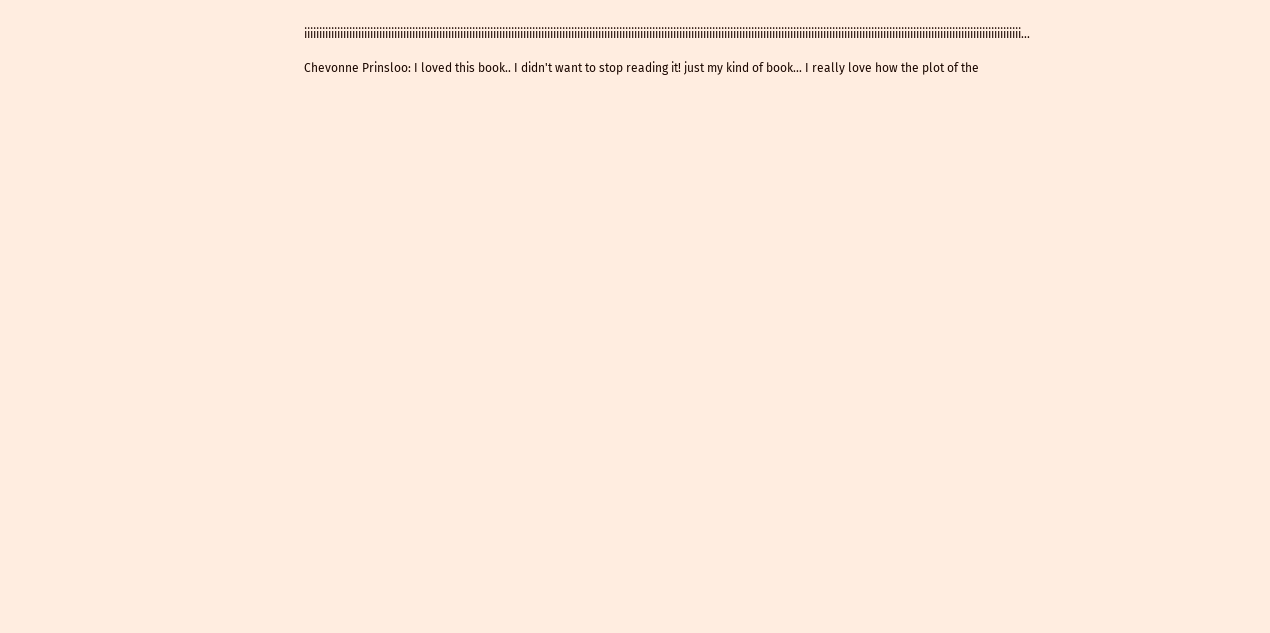iiiiiiiiiiiiiiiiiiiiiiiiiiiiiiiiiiiiiiiiiiiiiiiiiiiiiiiiiiiiiiiiiiiiiiiiiiiiiiiiiiiiiiiiiiiiiiiiiiiiiiiiiiiiiiiiiiiiiiiiiiiiiiiiiiiiiiiiiiiiiiiiiiiiiiiiiiiiiiiiiiiiiiiiiiiiiiiiiiiiiiiiiiiiiiiiiiiiiiiiiiiiiiiiiiiiiiiiiiiiiiiiiiiiiiiiiiiiiii...

Chevonne Prinsloo: I loved this book.. I didn't want to stop reading it! just my kind of book... I really love how the plot of the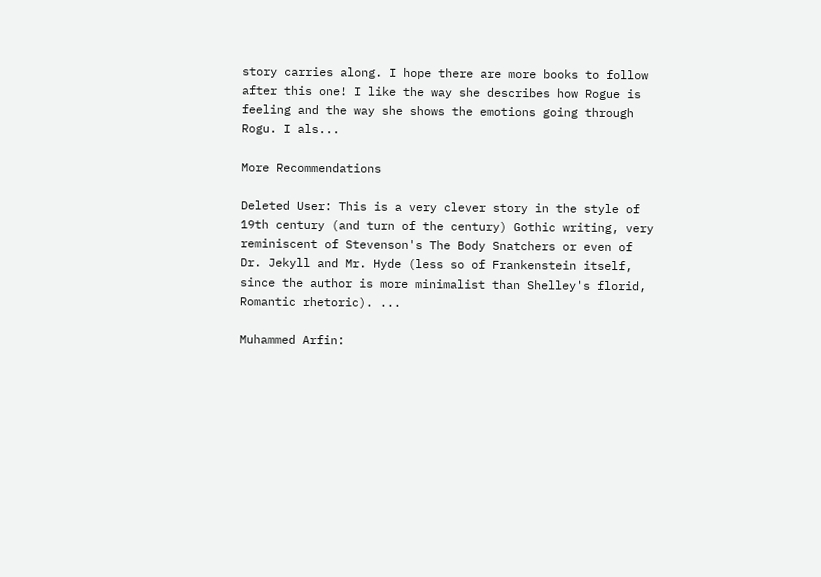story carries along. I hope there are more books to follow after this one! I like the way she describes how Rogue is feeling and the way she shows the emotions going through Rogu. I als...

More Recommendations

Deleted User: This is a very clever story in the style of 19th century (and turn of the century) Gothic writing, very reminiscent of Stevenson's The Body Snatchers or even of Dr. Jekyll and Mr. Hyde (less so of Frankenstein itself, since the author is more minimalist than Shelley's florid, Romantic rhetoric). ...

Muhammed Arfin: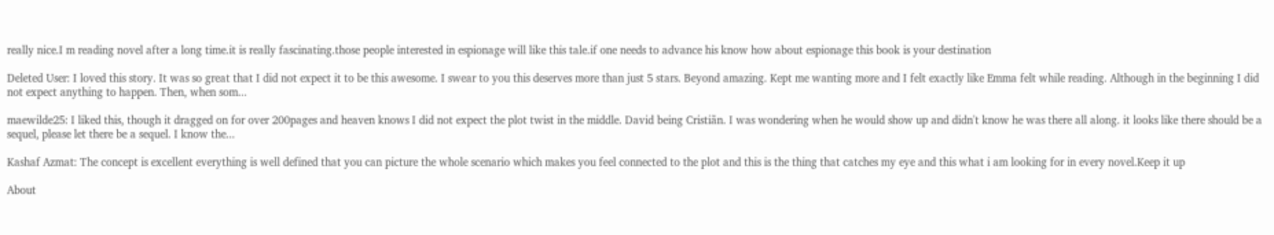really nice.I m reading novel after a long time.it is really fascinating.those people interested in espionage will like this tale.if one needs to advance his know how about espionage this book is your destination

Deleted User: I loved this story. It was so great that I did not expect it to be this awesome. I swear to you this deserves more than just 5 stars. Beyond amazing. Kept me wanting more and I felt exactly like Emma felt while reading. Although in the beginning I did not expect anything to happen. Then, when som...

maewilde25: I liked this, though it dragged on for over 200pages and heaven knows I did not expect the plot twist in the middle. David being Cristiãn. I was wondering when he would show up and didn't know he was there all along. it looks like there should be a sequel, please let there be a sequel. I know the...

Kashaf Azmat: The concept is excellent everything is well defined that you can picture the whole scenario which makes you feel connected to the plot and this is the thing that catches my eye and this what i am looking for in every novel.Keep it up

About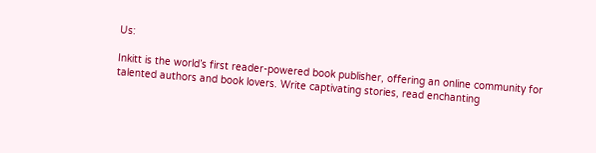Us:

Inkitt is the world’s first reader-powered book publisher, offering an online community for talented authors and book lovers. Write captivating stories, read enchanting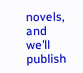novels, and we’ll publish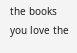the books you love the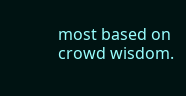most based on crowd wisdom.